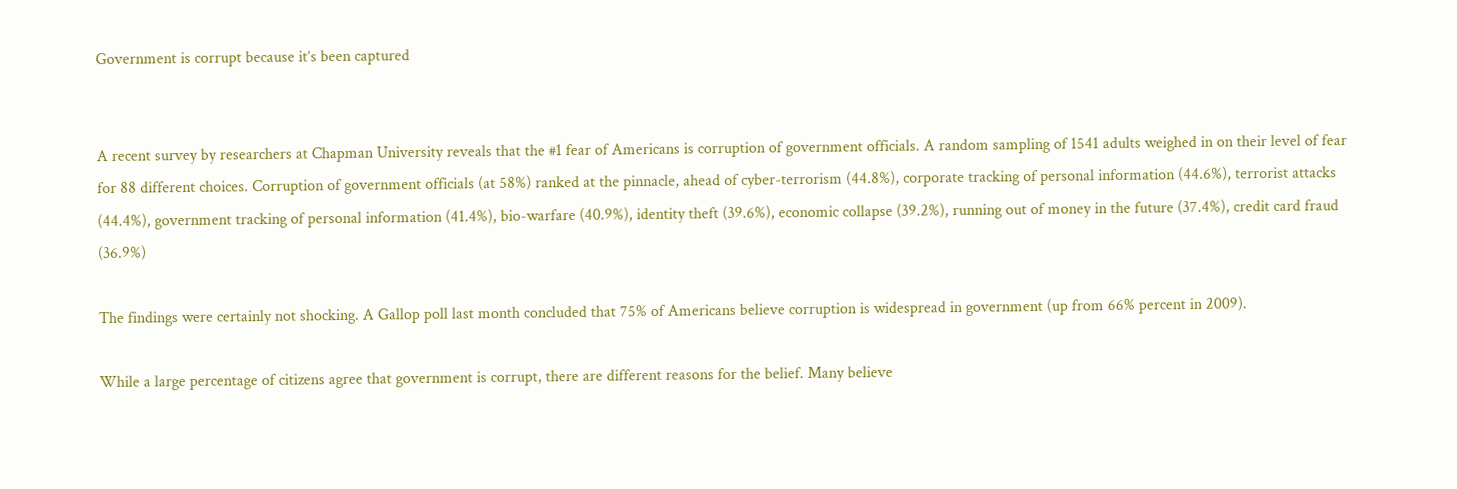Government is corrupt because it’s been captured


A recent survey by researchers at Chapman University reveals that the #1 fear of Americans is corruption of government officials. A random sampling of 1541 adults weighed in on their level of fear for 88 different choices. Corruption of government officials (at 58%) ranked at the pinnacle, ahead of cyber-terrorism (44.8%), corporate tracking of personal information (44.6%), terrorist attacks (44.4%), government tracking of personal information (41.4%), bio-warfare (40.9%), identity theft (39.6%), economic collapse (39.2%), running out of money in the future (37.4%), credit card fraud (36.9%)

The findings were certainly not shocking. A Gallop poll last month concluded that 75% of Americans believe corruption is widespread in government (up from 66% percent in 2009).

While a large percentage of citizens agree that government is corrupt, there are different reasons for the belief. Many believe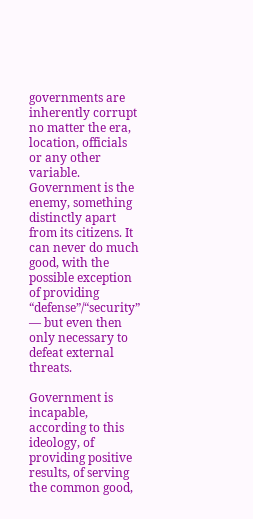governments are inherently corrupt no matter the era, location, officials or any other variable. Government is the enemy, something distinctly apart from its citizens. It can never do much good, with the possible exception of providing “defense”/“security” — but even then only necessary to defeat external threats.

Government is incapable, according to this ideology, of providing positive results, of serving the common good,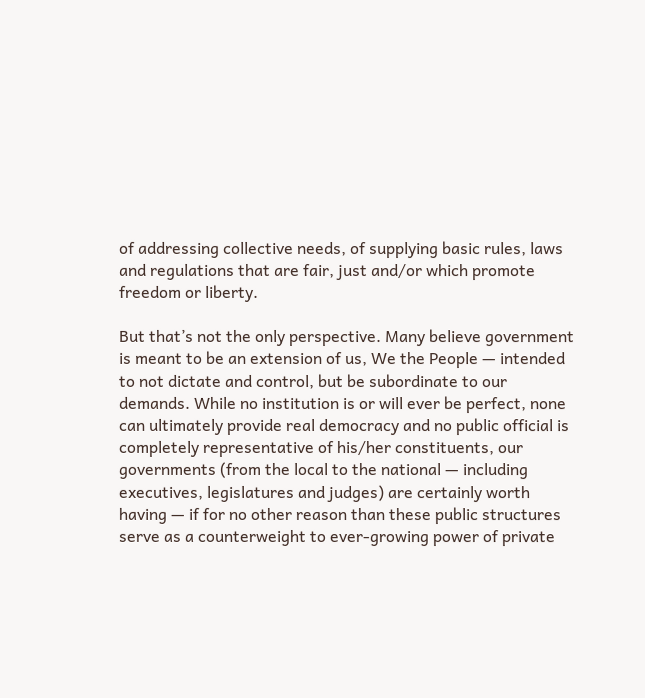of addressing collective needs, of supplying basic rules, laws and regulations that are fair, just and/or which promote freedom or liberty.

But that’s not the only perspective. Many believe government is meant to be an extension of us, We the People — intended to not dictate and control, but be subordinate to our demands. While no institution is or will ever be perfect, none can ultimately provide real democracy and no public official is completely representative of his/her constituents, our governments (from the local to the national — including executives, legislatures and judges) are certainly worth having — if for no other reason than these public structures serve as a counterweight to ever-growing power of private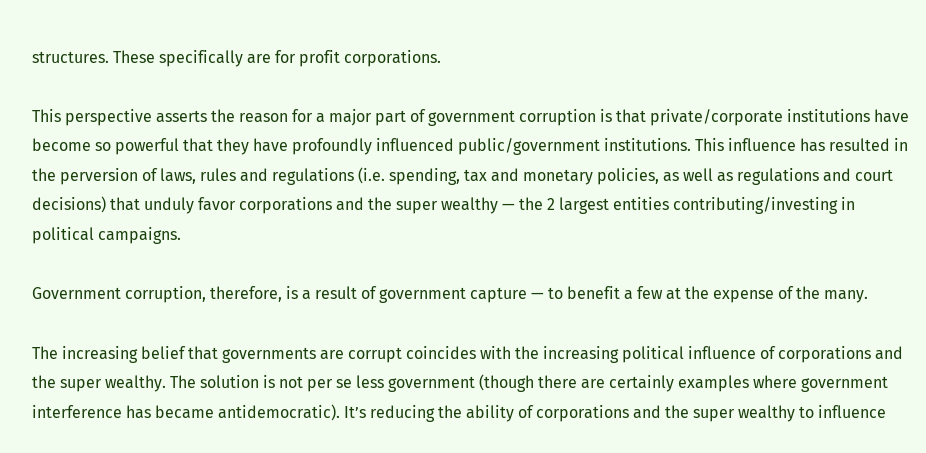structures. These specifically are for profit corporations.

This perspective asserts the reason for a major part of government corruption is that private/corporate institutions have become so powerful that they have profoundly influenced public/government institutions. This influence has resulted in the perversion of laws, rules and regulations (i.e. spending, tax and monetary policies, as well as regulations and court decisions) that unduly favor corporations and the super wealthy — the 2 largest entities contributing/investing in political campaigns.

Government corruption, therefore, is a result of government capture — to benefit a few at the expense of the many.

The increasing belief that governments are corrupt coincides with the increasing political influence of corporations and the super wealthy. The solution is not per se less government (though there are certainly examples where government interference has became antidemocratic). It’s reducing the ability of corporations and the super wealthy to influence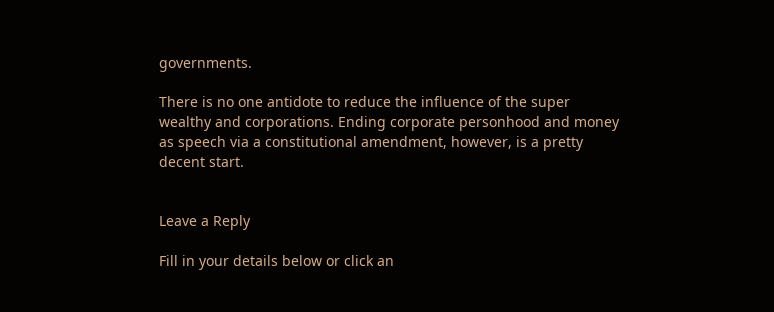governments.

There is no one antidote to reduce the influence of the super wealthy and corporations. Ending corporate personhood and money as speech via a constitutional amendment, however, is a pretty decent start.


Leave a Reply

Fill in your details below or click an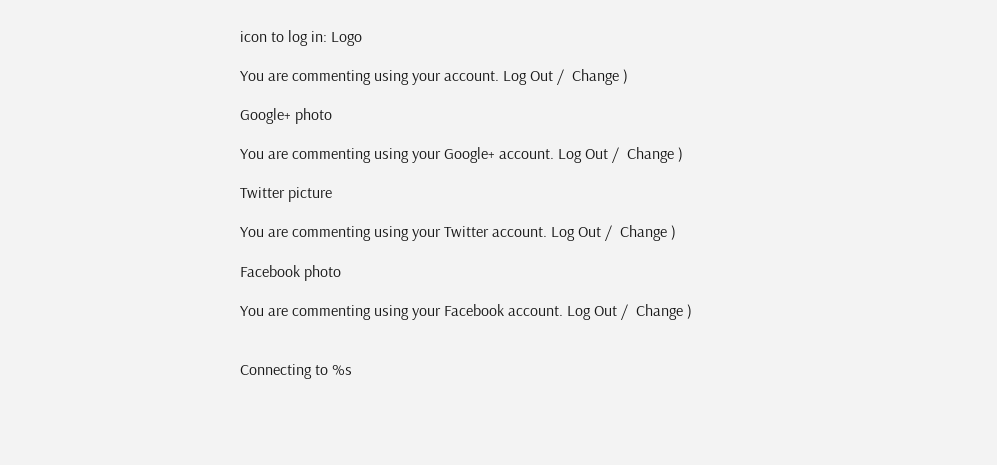icon to log in: Logo

You are commenting using your account. Log Out /  Change )

Google+ photo

You are commenting using your Google+ account. Log Out /  Change )

Twitter picture

You are commenting using your Twitter account. Log Out /  Change )

Facebook photo

You are commenting using your Facebook account. Log Out /  Change )


Connecting to %s